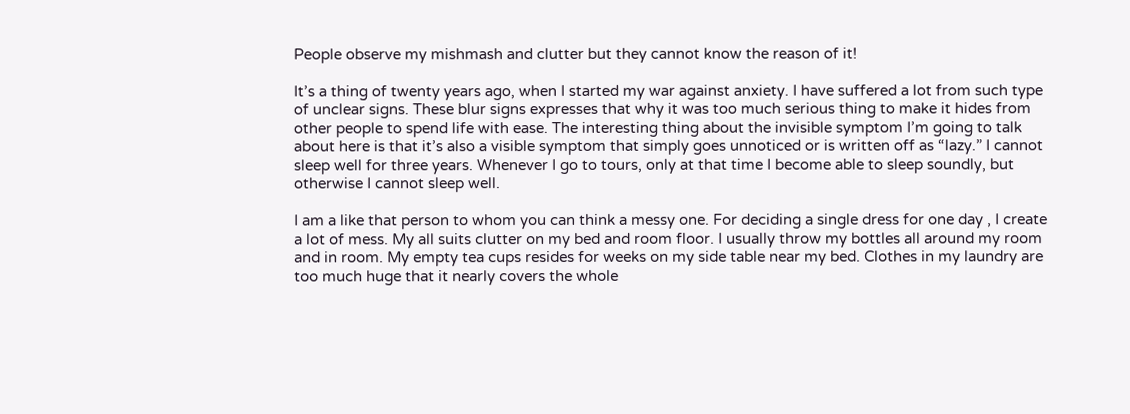People observe my mishmash and clutter but they cannot know the reason of it!

It’s a thing of twenty years ago, when I started my war against anxiety. I have suffered a lot from such type of unclear signs. These blur signs expresses that why it was too much serious thing to make it hides from other people to spend life with ease. The interesting thing about the invisible symptom I’m going to talk about here is that it’s also a visible symptom that simply goes unnoticed or is written off as “lazy.” I cannot sleep well for three years. Whenever I go to tours, only at that time I become able to sleep soundly, but otherwise I cannot sleep well.

I am a like that person to whom you can think a messy one. For deciding a single dress for one day , I create a lot of mess. My all suits clutter on my bed and room floor. I usually throw my bottles all around my room and in room. My empty tea cups resides for weeks on my side table near my bed. Clothes in my laundry are too much huge that it nearly covers the whole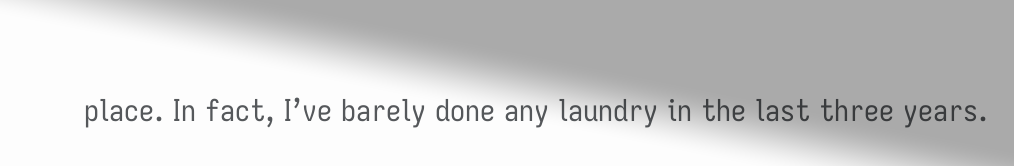place. In fact, I’ve barely done any laundry in the last three years.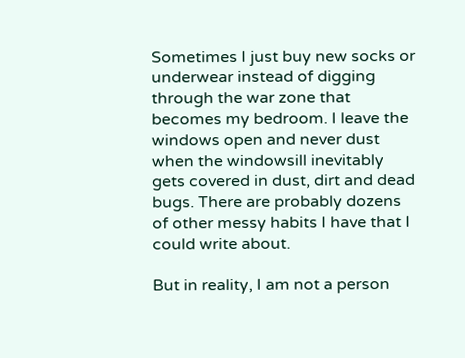Sometimes I just buy new socks or underwear instead of digging through the war zone that becomes my bedroom. I leave the windows open and never dust when the windowsill inevitably gets covered in dust, dirt and dead bugs. There are probably dozens of other messy habits I have that I could write about.

But in reality, I am not a person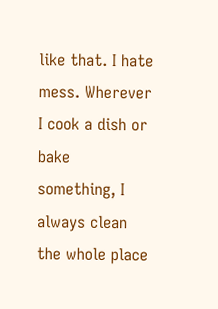like that. I hate mess. Wherever I cook a dish or bake something, I always clean the whole place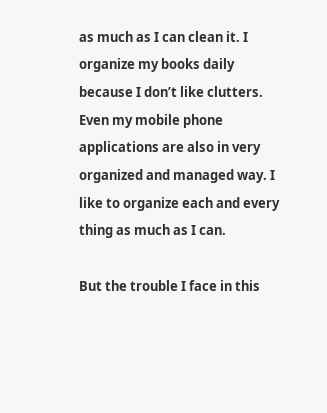as much as I can clean it. I organize my books daily because I don’t like clutters. Even my mobile phone applications are also in very organized and managed way. I like to organize each and every thing as much as I can.

But the trouble I face in this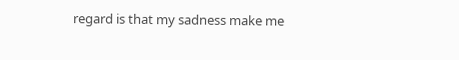regard is that my sadness make me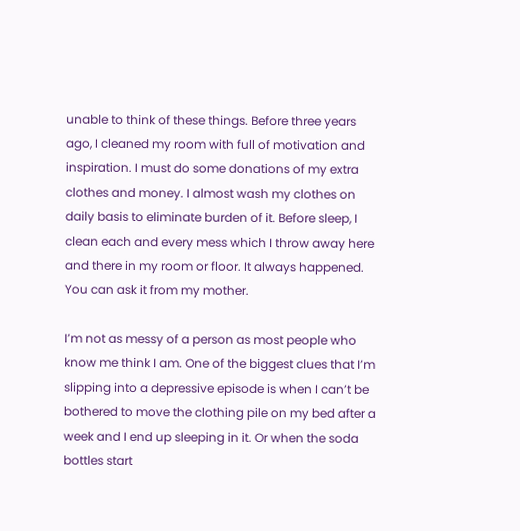unable to think of these things. Before three years ago, I cleaned my room with full of motivation and inspiration. I must do some donations of my extra clothes and money. I almost wash my clothes on daily basis to eliminate burden of it. Before sleep, I clean each and every mess which I throw away here and there in my room or floor. It always happened. You can ask it from my mother.

I’m not as messy of a person as most people who know me think I am. One of the biggest clues that I’m slipping into a depressive episode is when I can’t be bothered to move the clothing pile on my bed after a week and I end up sleeping in it. Or when the soda bottles start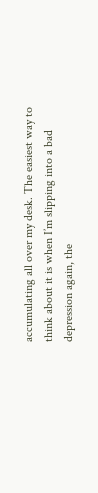accumulating all over my desk. The easiest way to think about it is when I’m slipping into a bad depression again, the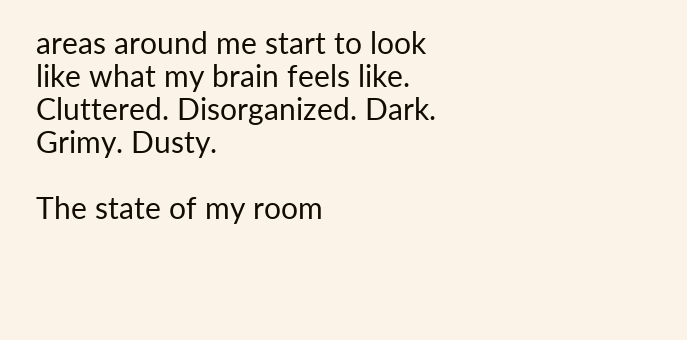areas around me start to look like what my brain feels like. Cluttered. Disorganized. Dark. Grimy. Dusty.

The state of my room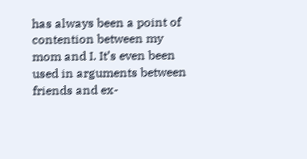has always been a point of contention between my mom and I. It’s even been used in arguments between friends and ex-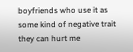boyfriends who use it as some kind of negative trait they can hurt me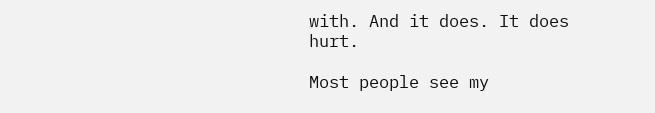with. And it does. It does hurt.

Most people see my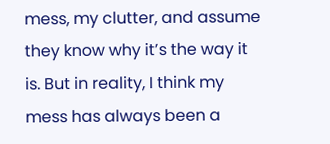mess, my clutter, and assume they know why it’s the way it is. But in reality, I think my mess has always been a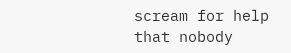scream for help that nobody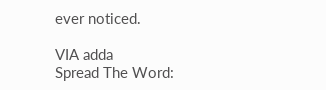ever noticed.

VIA adda
Spread The Word: